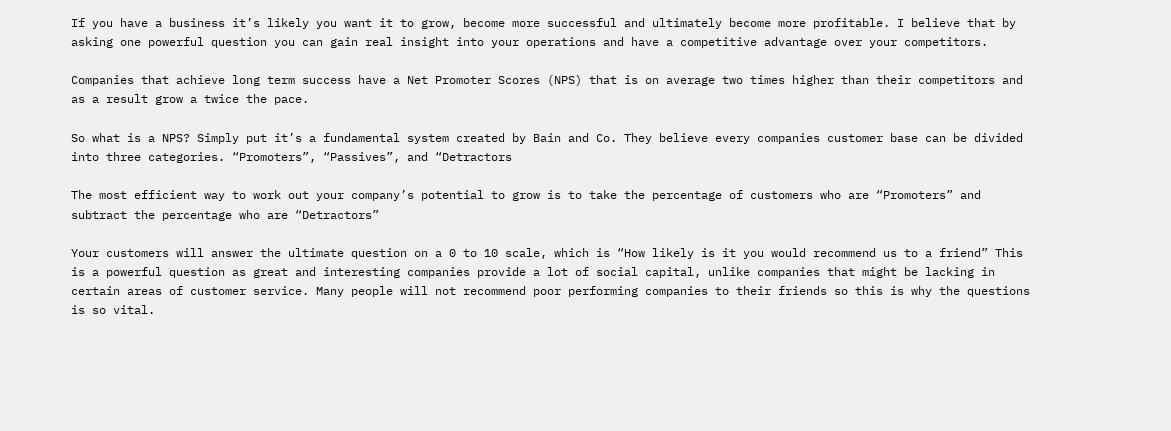If you have a business it’s likely you want it to grow, become more successful and ultimately become more profitable. I believe that by asking one powerful question you can gain real insight into your operations and have a competitive advantage over your competitors.

Companies that achieve long term success have a Net Promoter Scores (NPS) that is on average two times higher than their competitors and as a result grow a twice the pace.

So what is a NPS? Simply put it’s a fundamental system created by Bain and Co. They believe every companies customer base can be divided into three categories. “Promoters”, “Passives”, and “Detractors

The most efficient way to work out your company’s potential to grow is to take the percentage of customers who are “Promoters” and subtract the percentage who are “Detractors”

Your customers will answer the ultimate question on a 0 to 10 scale, which is “How likely is it you would recommend us to a friend” This is a powerful question as great and interesting companies provide a lot of social capital, unlike companies that might be lacking in certain areas of customer service. Many people will not recommend poor performing companies to their friends so this is why the questions is so vital.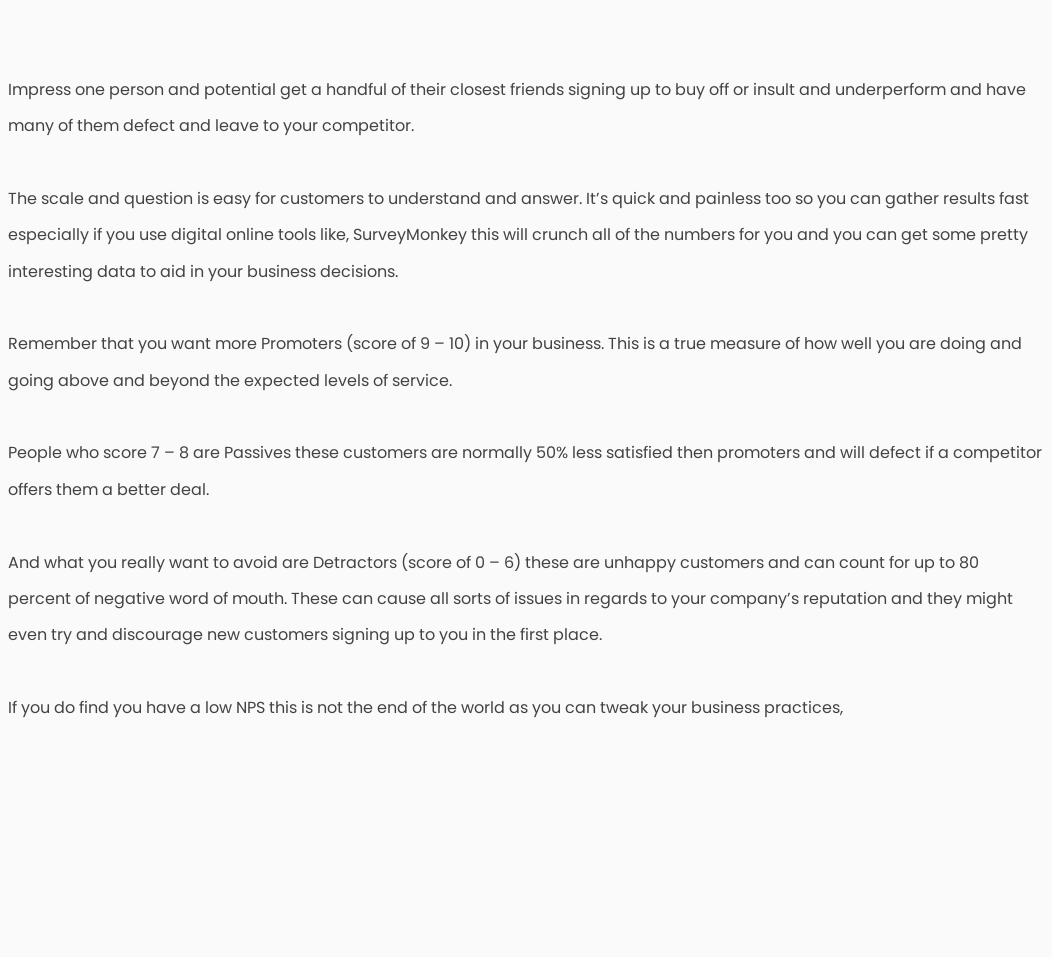Impress one person and potential get a handful of their closest friends signing up to buy off or insult and underperform and have many of them defect and leave to your competitor.

The scale and question is easy for customers to understand and answer. It’s quick and painless too so you can gather results fast especially if you use digital online tools like, SurveyMonkey this will crunch all of the numbers for you and you can get some pretty interesting data to aid in your business decisions.

Remember that you want more Promoters (score of 9 – 10) in your business. This is a true measure of how well you are doing and going above and beyond the expected levels of service.

People who score 7 – 8 are Passives these customers are normally 50% less satisfied then promoters and will defect if a competitor offers them a better deal.

And what you really want to avoid are Detractors (score of 0 – 6) these are unhappy customers and can count for up to 80 percent of negative word of mouth. These can cause all sorts of issues in regards to your company’s reputation and they might even try and discourage new customers signing up to you in the first place.

If you do find you have a low NPS this is not the end of the world as you can tweak your business practices,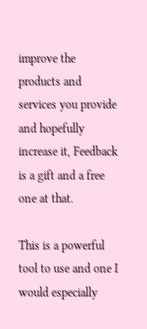improve the products and services you provide and hopefully increase it, Feedback is a gift and a free one at that.

This is a powerful tool to use and one I would especially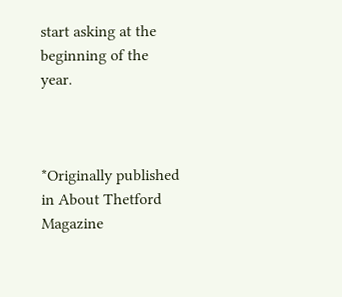start asking at the beginning of the year.



*Originally published in About Thetford Magazine